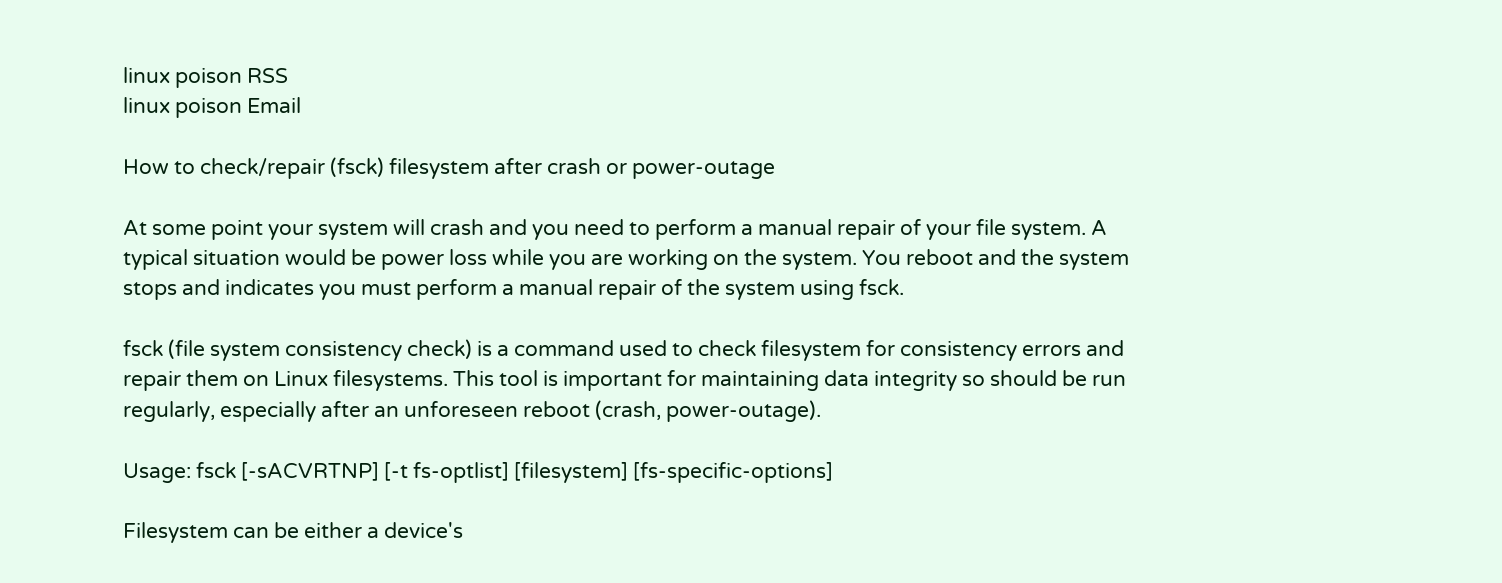linux poison RSS
linux poison Email

How to check/repair (fsck) filesystem after crash or power-outage

At some point your system will crash and you need to perform a manual repair of your file system. A typical situation would be power loss while you are working on the system. You reboot and the system stops and indicates you must perform a manual repair of the system using fsck.

fsck (file system consistency check) is a command used to check filesystem for consistency errors and repair them on Linux filesystems. This tool is important for maintaining data integrity so should be run regularly, especially after an unforeseen reboot (crash, power-outage).

Usage: fsck [-sACVRTNP] [-t fs-optlist] [filesystem] [fs-specific-options]

Filesystem can be either a device's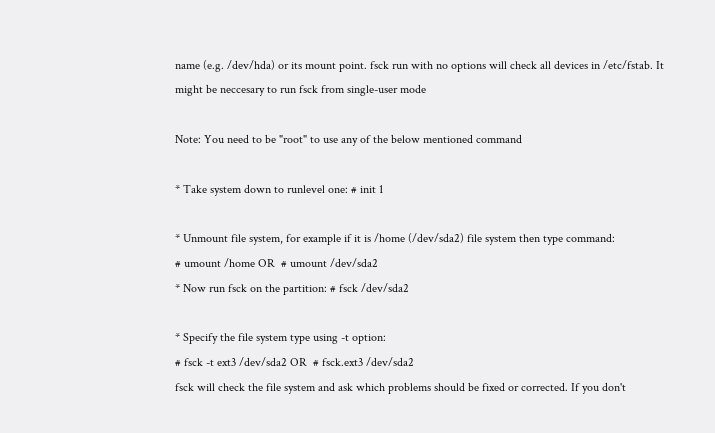name (e.g. /dev/hda) or its mount point. fsck run with no options will check all devices in /etc/fstab. It might be neccesary to run fsck from single-user mode

Note: You need to be "root" to use any of the below mentioned command

* Take system down to runlevel one: # init 1

* Unmount file system, for example if it is /home (/dev/sda2) file system then type command:
# umount /home OR  # umount /dev/sda2
* Now run fsck on the partition: # fsck /dev/sda2

* Specify the file system type using -t option:
# fsck -t ext3 /dev/sda2 OR  # fsck.ext3 /dev/sda2
fsck will check the file system and ask which problems should be fixed or corrected. If you don't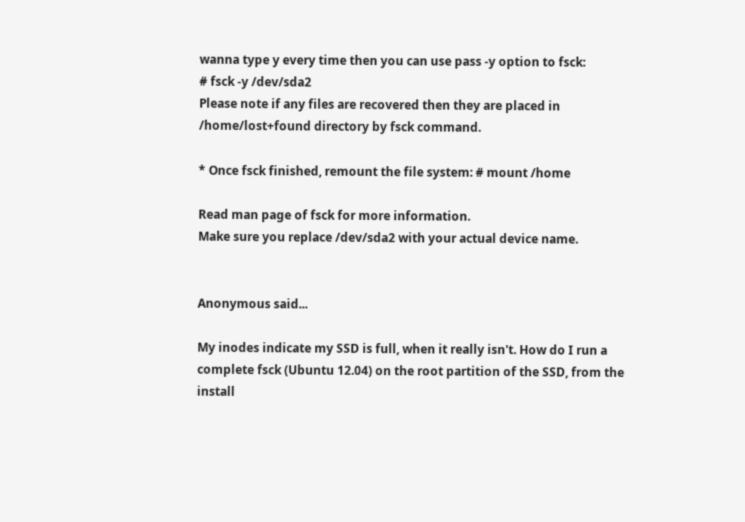wanna type y every time then you can use pass -y option to fsck:
# fsck -y /dev/sda2
Please note if any files are recovered then they are placed in /home/lost+found directory by fsck command.

* Once fsck finished, remount the file system: # mount /home

Read man page of fsck for more information.
Make sure you replace /dev/sda2 with your actual device name.


Anonymous said...

My inodes indicate my SSD is full, when it really isn't. How do I run a complete fsck (Ubuntu 12.04) on the root partition of the SSD, from the install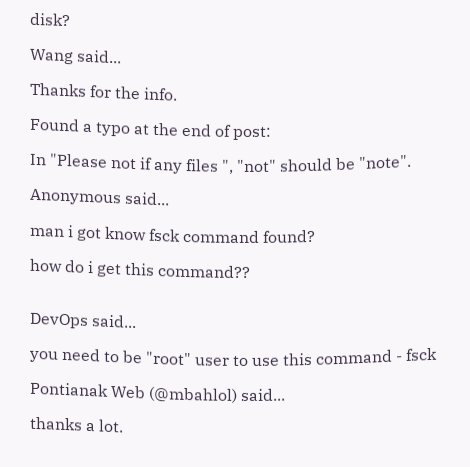disk?

Wang said...

Thanks for the info.

Found a typo at the end of post:

In "Please not if any files ", "not" should be "note".

Anonymous said...

man i got know fsck command found?

how do i get this command??


DevOps said...

you need to be "root" user to use this command - fsck

Pontianak Web (@mbahlol) said...

thanks a lot.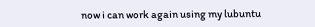now i can work again using my lubuntu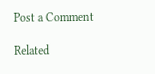Post a Comment

Related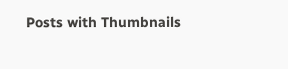Posts with Thumbnails